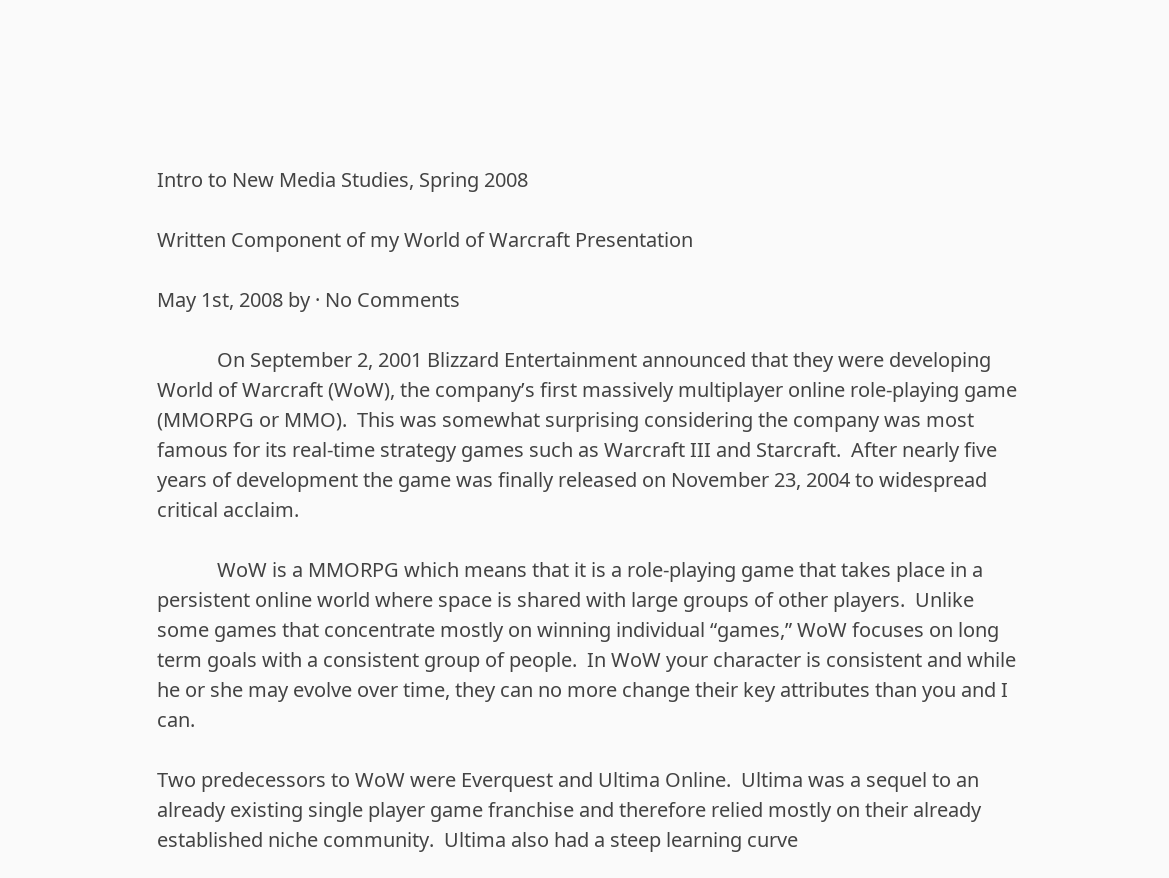Intro to New Media Studies, Spring 2008

Written Component of my World of Warcraft Presentation

May 1st, 2008 by · No Comments

            On September 2, 2001 Blizzard Entertainment announced that they were developing World of Warcraft (WoW), the company’s first massively multiplayer online role-playing game (MMORPG or MMO).  This was somewhat surprising considering the company was most famous for its real-time strategy games such as Warcraft III and Starcraft.  After nearly five years of development the game was finally released on November 23, 2004 to widespread critical acclaim.

            WoW is a MMORPG which means that it is a role-playing game that takes place in a persistent online world where space is shared with large groups of other players.  Unlike some games that concentrate mostly on winning individual “games,” WoW focuses on long term goals with a consistent group of people.  In WoW your character is consistent and while he or she may evolve over time, they can no more change their key attributes than you and I can.

Two predecessors to WoW were Everquest and Ultima Online.  Ultima was a sequel to an already existing single player game franchise and therefore relied mostly on their already established niche community.  Ultima also had a steep learning curve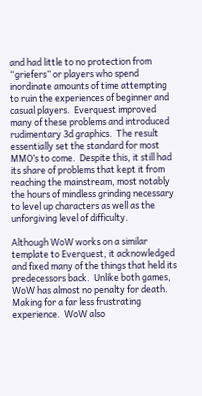and had little to no protection from “griefers” or players who spend inordinate amounts of time attempting to ruin the experiences of beginner and casual players.  Everquest improved many of these problems and introduced rudimentary 3d graphics.  The result essentially set the standard for most MMO’s to come.  Despite this, it still had its share of problems that kept it from reaching the mainstream, most notably the hours of mindless grinding necessary to level up characters as well as the unforgiving level of difficulty.

Although WoW works on a similar template to Everquest, it acknowledged and fixed many of the things that held its predecessors back.  Unlike both games, WoW has almost no penalty for death.  Making for a far less frustrating experience.  WoW also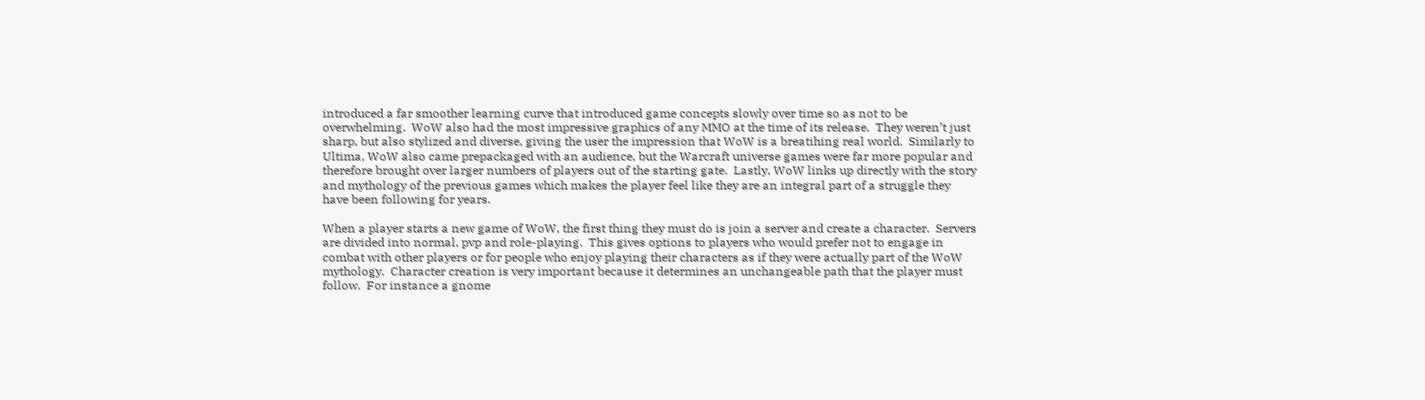introduced a far smoother learning curve that introduced game concepts slowly over time so as not to be overwhelming.  WoW also had the most impressive graphics of any MMO at the time of its release.  They weren’t just sharp, but also stylized and diverse, giving the user the impression that WoW is a breatihing real world.  Similarly to Ultima, WoW also came prepackaged with an audience, but the Warcraft universe games were far more popular and therefore brought over larger numbers of players out of the starting gate.  Lastly, WoW links up directly with the story and mythology of the previous games which makes the player feel like they are an integral part of a struggle they have been following for years.

When a player starts a new game of WoW, the first thing they must do is join a server and create a character.  Servers are divided into normal, pvp and role-playing.  This gives options to players who would prefer not to engage in combat with other players or for people who enjoy playing their characters as if they were actually part of the WoW mythology.  Character creation is very important because it determines an unchangeable path that the player must follow.  For instance a gnome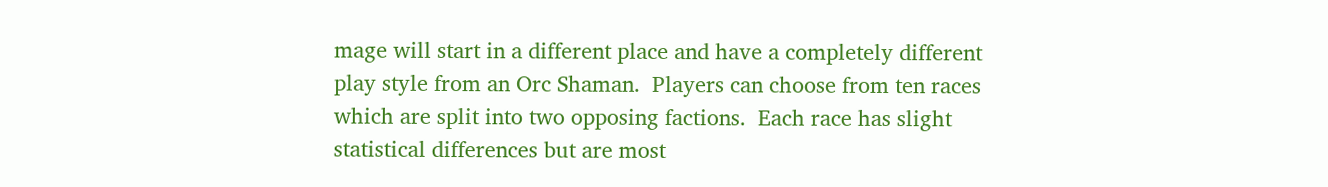mage will start in a different place and have a completely different play style from an Orc Shaman.  Players can choose from ten races which are split into two opposing factions.  Each race has slight statistical differences but are most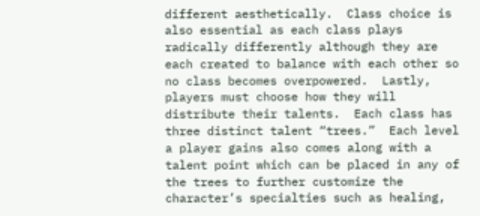different aesthetically.  Class choice is also essential as each class plays radically differently although they are each created to balance with each other so no class becomes overpowered.  Lastly, players must choose how they will distribute their talents.  Each class has three distinct talent “trees.”  Each level a player gains also comes along with a talent point which can be placed in any of the trees to further customize the character’s specialties such as healing,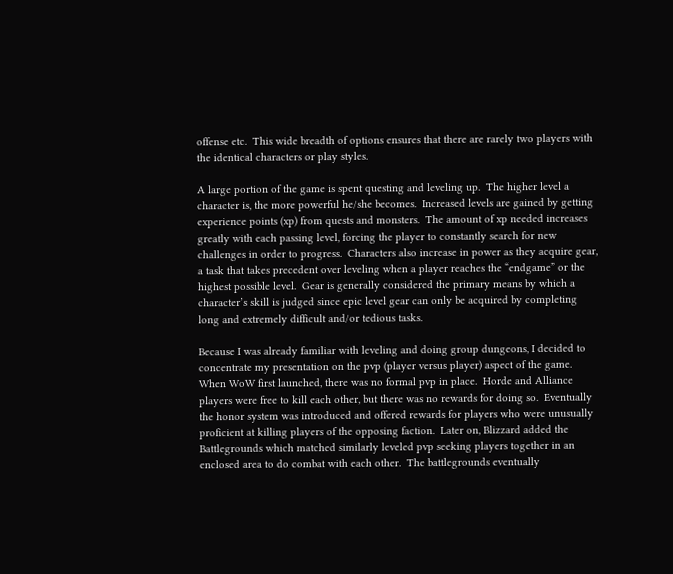offense etc.  This wide breadth of options ensures that there are rarely two players with the identical characters or play styles.

A large portion of the game is spent questing and leveling up.  The higher level a character is, the more powerful he/she becomes.  Increased levels are gained by getting experience points (xp) from quests and monsters.  The amount of xp needed increases greatly with each passing level, forcing the player to constantly search for new challenges in order to progress.  Characters also increase in power as they acquire gear, a task that takes precedent over leveling when a player reaches the “endgame” or the highest possible level.  Gear is generally considered the primary means by which a character’s skill is judged since epic level gear can only be acquired by completing long and extremely difficult and/or tedious tasks.

Because I was already familiar with leveling and doing group dungeons, I decided to concentrate my presentation on the pvp (player versus player) aspect of the game.  When WoW first launched, there was no formal pvp in place.  Horde and Alliance players were free to kill each other, but there was no rewards for doing so.  Eventually the honor system was introduced and offered rewards for players who were unusually proficient at killing players of the opposing faction.  Later on, Blizzard added the Battlegrounds which matched similarly leveled pvp seeking players together in an enclosed area to do combat with each other.  The battlegrounds eventually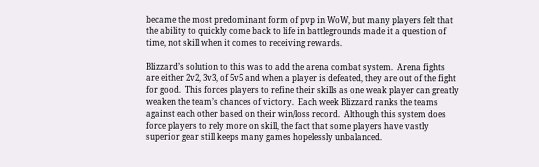became the most predominant form of pvp in WoW, but many players felt that the ability to quickly come back to life in battlegrounds made it a question of time, not skill when it comes to receiving rewards.

Blizzard’s solution to this was to add the arena combat system.  Arena fights are either 2v2, 3v3, of 5v5 and when a player is defeated, they are out of the fight for good.  This forces players to refine their skills as one weak player can greatly weaken the team’s chances of victory.  Each week Blizzard ranks the teams against each other based on their win/loss record.  Although this system does force players to rely more on skill, the fact that some players have vastly superior gear still keeps many games hopelessly unbalanced.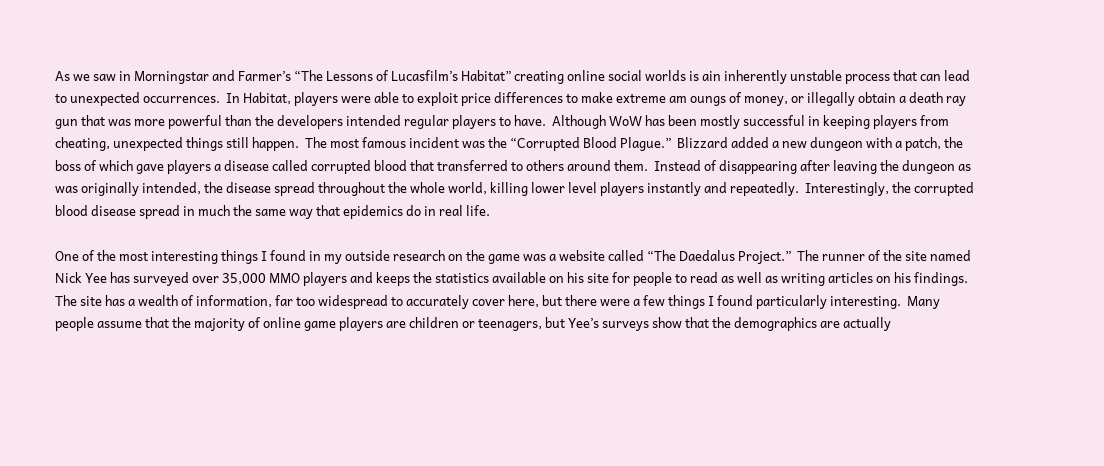As we saw in Morningstar and Farmer’s “The Lessons of Lucasfilm’s Habitat” creating online social worlds is ain inherently unstable process that can lead to unexpected occurrences.  In Habitat, players were able to exploit price differences to make extreme am oungs of money, or illegally obtain a death ray gun that was more powerful than the developers intended regular players to have.  Although WoW has been mostly successful in keeping players from cheating, unexpected things still happen.  The most famous incident was the “Corrupted Blood Plague.”  Blizzard added a new dungeon with a patch, the boss of which gave players a disease called corrupted blood that transferred to others around them.  Instead of disappearing after leaving the dungeon as was originally intended, the disease spread throughout the whole world, killing lower level players instantly and repeatedly.  Interestingly, the corrupted blood disease spread in much the same way that epidemics do in real life.

One of the most interesting things I found in my outside research on the game was a website called “The Daedalus Project.”  The runner of the site named Nick Yee has surveyed over 35,000 MMO players and keeps the statistics available on his site for people to read as well as writing articles on his findings.  The site has a wealth of information, far too widespread to accurately cover here, but there were a few things I found particularly interesting.  Many people assume that the majority of online game players are children or teenagers, but Yee’s surveys show that the demographics are actually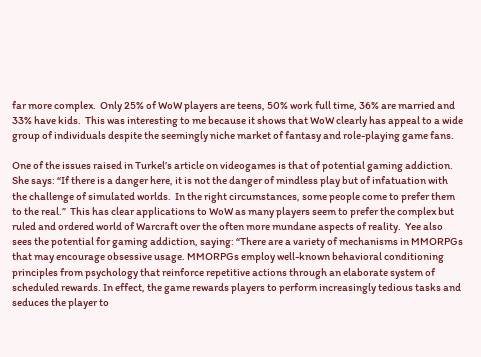far more complex.  Only 25% of WoW players are teens, 50% work full time, 36% are married and 33% have kids.  This was interesting to me because it shows that WoW clearly has appeal to a wide group of individuals despite the seemingly niche market of fantasy and role-playing game fans.

One of the issues raised in Turkel’s article on videogames is that of potential gaming addiction.  She says: “If there is a danger here, it is not the danger of mindless play but of infatuation with the challenge of simulated worlds.  In the right circumstances, some people come to prefer them to the real.”  This has clear applications to WoW as many players seem to prefer the complex but ruled and ordered world of Warcraft over the often more mundane aspects of reality.  Yee also sees the potential for gaming addiction, saying: “There are a variety of mechanisms in MMORPGs that may encourage obsessive usage. MMORPGs employ well-known behavioral conditioning principles from psychology that reinforce repetitive actions through an elaborate system of scheduled rewards. In effect, the game rewards players to perform increasingly tedious tasks and seduces the player to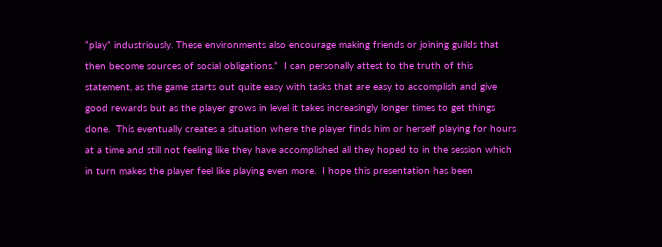“play” industriously. These environments also encourage making friends or joining guilds that then become sources of social obligations.”  I can personally attest to the truth of this statement, as the game starts out quite easy with tasks that are easy to accomplish and give good rewards but as the player grows in level it takes increasingly longer times to get things done.  This eventually creates a situation where the player finds him or herself playing for hours at a time and still not feeling like they have accomplished all they hoped to in the session which in turn makes the player feel like playing even more.  I hope this presentation has been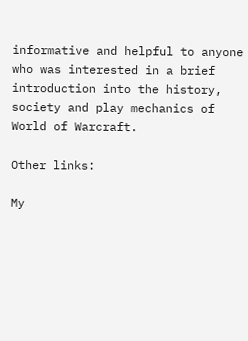informative and helpful to anyone who was interested in a brief introduction into the history, society and play mechanics of World of Warcraft.

Other links:

My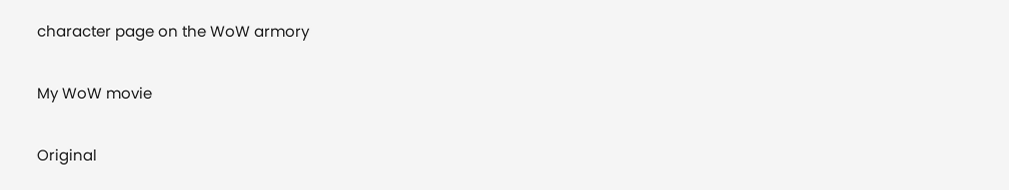character page on the WoW armory

My WoW movie

Original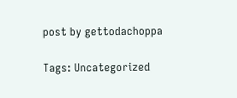post by gettodachoppa

Tags: Uncategorized